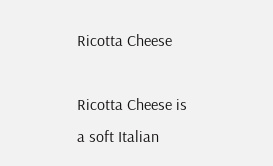Ricotta Cheese

Ricotta Cheese is a soft Italian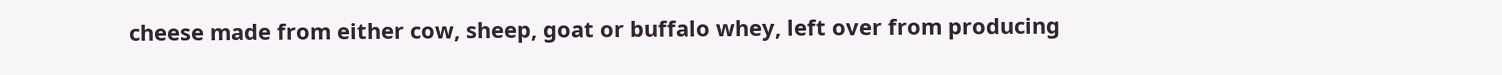cheese made from either cow, sheep, goat or buffalo whey, left over from producing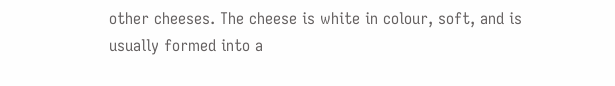other cheeses. The cheese is white in colour, soft, and is usually formed into a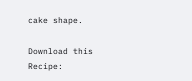cake shape.

Download this Recipe: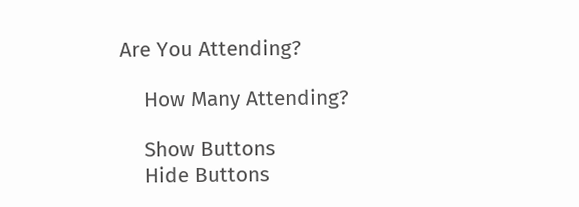Are You Attending?

    How Many Attending?

    Show Buttons
    Hide Buttons